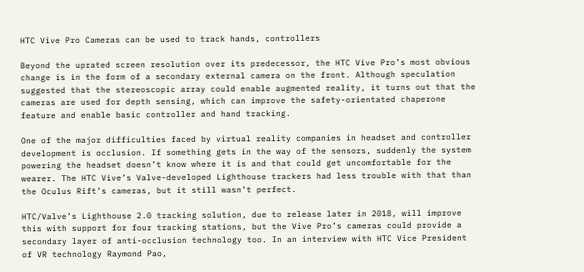HTC Vive Pro Cameras can be used to track hands, controllers

Beyond the uprated screen resolution over its predecessor, the HTC Vive Pro’s most obvious change is in the form of a secondary external camera on the front. Although speculation suggested that the stereoscopic array could enable augmented reality, it turns out that the cameras are used for depth sensing, which can improve the safety-orientated chaperone feature and enable basic controller and hand tracking.

One of the major difficulties faced by virtual reality companies in headset and controller development is occlusion. If something gets in the way of the sensors, suddenly the system powering the headset doesn’t know where it is and that could get uncomfortable for the wearer. The HTC Vive’s Valve-developed Lighthouse trackers had less trouble with that than the Oculus Rift’s cameras, but it still wasn’t perfect.

HTC/Valve’s Lighthouse 2.0 tracking solution, due to release later in 2018, will improve this with support for four tracking stations, but the Vive Pro’s cameras could provide a secondary layer of anti-occlusion technology too. In an interview with HTC Vice President of VR technology Raymond Pao,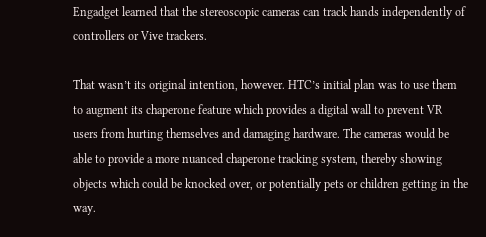Engadget learned that the stereoscopic cameras can track hands independently of controllers or Vive trackers.

That wasn’t its original intention, however. HTC’s initial plan was to use them to augment its chaperone feature which provides a digital wall to prevent VR users from hurting themselves and damaging hardware. The cameras would be able to provide a more nuanced chaperone tracking system, thereby showing objects which could be knocked over, or potentially pets or children getting in the way.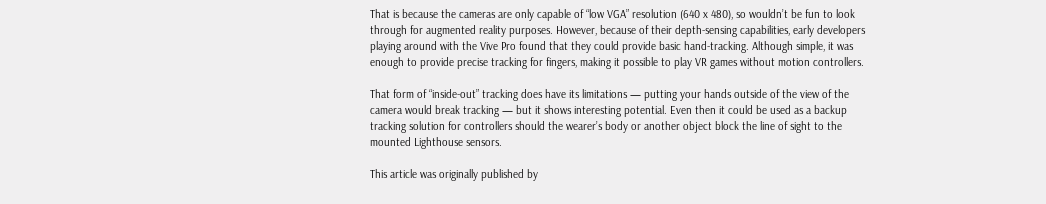That is because the cameras are only capable of “low VGA” resolution (640 x 480), so wouldn’t be fun to look through for augmented reality purposes. However, because of their depth-sensing capabilities, early developers playing around with the Vive Pro found that they could provide basic hand-tracking. Although simple, it was enough to provide precise tracking for fingers, making it possible to play VR games without motion controllers.

That form of “inside-out” tracking does have its limitations — putting your hands outside of the view of the camera would break tracking — but it shows interesting potential. Even then it could be used as a backup tracking solution for controllers should the wearer’s body or another object block the line of sight to the mounted Lighthouse sensors.

This article was originally published by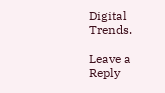Digital Trends.

Leave a Reply